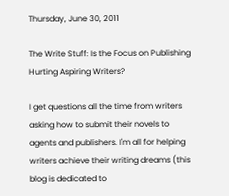Thursday, June 30, 2011

The Write Stuff: Is the Focus on Publishing Hurting Aspiring Writers?

I get questions all the time from writers asking how to submit their novels to agents and publishers. I'm all for helping writers achieve their writing dreams (this blog is dedicated to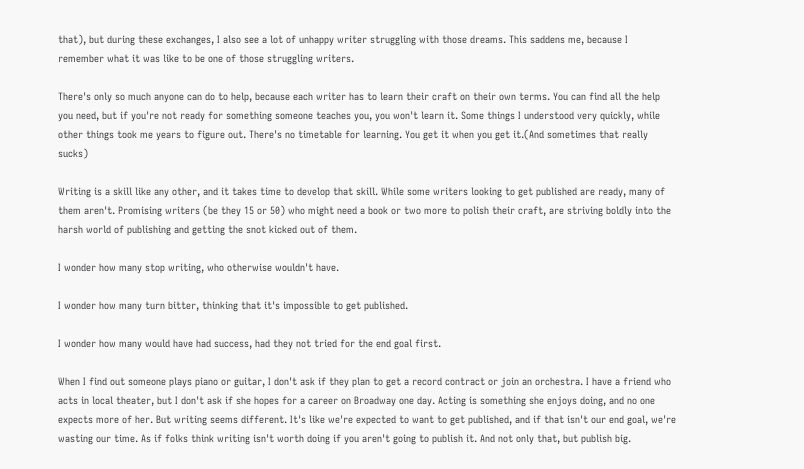that), but during these exchanges, I also see a lot of unhappy writer struggling with those dreams. This saddens me, because I remember what it was like to be one of those struggling writers.

There's only so much anyone can do to help, because each writer has to learn their craft on their own terms. You can find all the help you need, but if you're not ready for something someone teaches you, you won't learn it. Some things I understood very quickly, while other things took me years to figure out. There's no timetable for learning. You get it when you get it.(And sometimes that really sucks)

Writing is a skill like any other, and it takes time to develop that skill. While some writers looking to get published are ready, many of them aren't. Promising writers (be they 15 or 50) who might need a book or two more to polish their craft, are striving boldly into the harsh world of publishing and getting the snot kicked out of them.

I wonder how many stop writing, who otherwise wouldn't have.

I wonder how many turn bitter, thinking that it's impossible to get published.

I wonder how many would have had success, had they not tried for the end goal first.

When I find out someone plays piano or guitar, I don't ask if they plan to get a record contract or join an orchestra. I have a friend who acts in local theater, but I don't ask if she hopes for a career on Broadway one day. Acting is something she enjoys doing, and no one expects more of her. But writing seems different. It's like we're expected to want to get published, and if that isn't our end goal, we're wasting our time. As if folks think writing isn't worth doing if you aren't going to publish it. And not only that, but publish big.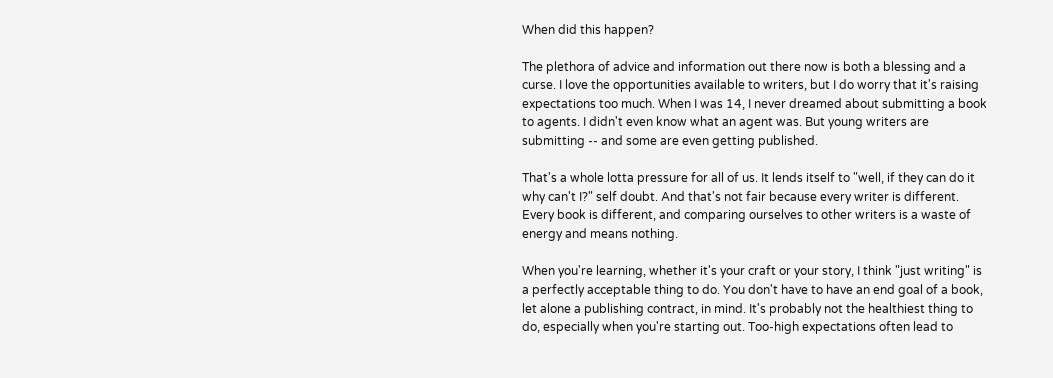When did this happen?

The plethora of advice and information out there now is both a blessing and a curse. I love the opportunities available to writers, but I do worry that it's raising expectations too much. When I was 14, I never dreamed about submitting a book to agents. I didn't even know what an agent was. But young writers are submitting -- and some are even getting published.

That's a whole lotta pressure for all of us. It lends itself to "well, if they can do it why can't I?" self doubt. And that's not fair because every writer is different. Every book is different, and comparing ourselves to other writers is a waste of energy and means nothing.

When you're learning, whether it's your craft or your story, I think "just writing" is a perfectly acceptable thing to do. You don't have to have an end goal of a book, let alone a publishing contract, in mind. It's probably not the healthiest thing to do, especially when you're starting out. Too-high expectations often lead to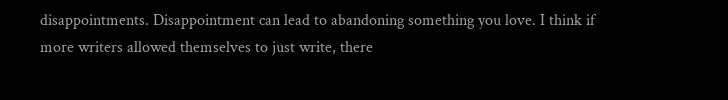disappointments. Disappointment can lead to abandoning something you love. I think if more writers allowed themselves to just write, there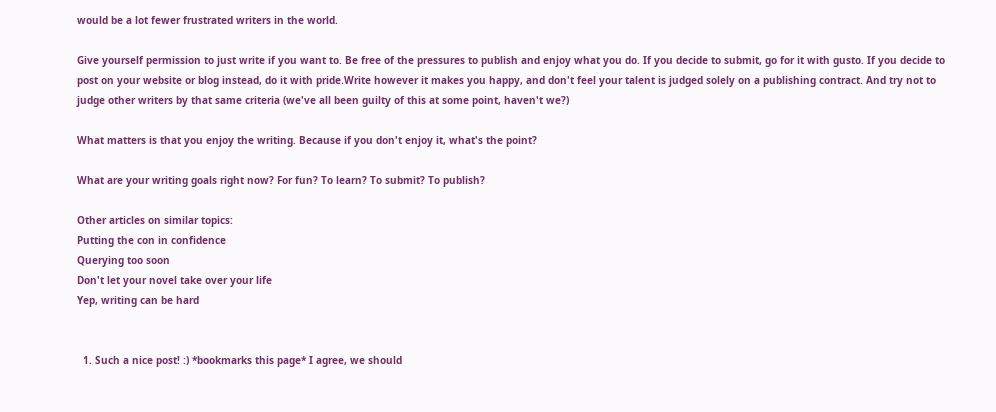would be a lot fewer frustrated writers in the world.

Give yourself permission to just write if you want to. Be free of the pressures to publish and enjoy what you do. If you decide to submit, go for it with gusto. If you decide to post on your website or blog instead, do it with pride.Write however it makes you happy, and don't feel your talent is judged solely on a publishing contract. And try not to judge other writers by that same criteria (we've all been guilty of this at some point, haven't we?)

What matters is that you enjoy the writing. Because if you don't enjoy it, what's the point?

What are your writing goals right now? For fun? To learn? To submit? To publish?

Other articles on similar topics:
Putting the con in confidence
Querying too soon
Don't let your novel take over your life
Yep, writing can be hard


  1. Such a nice post! :) *bookmarks this page* I agree, we should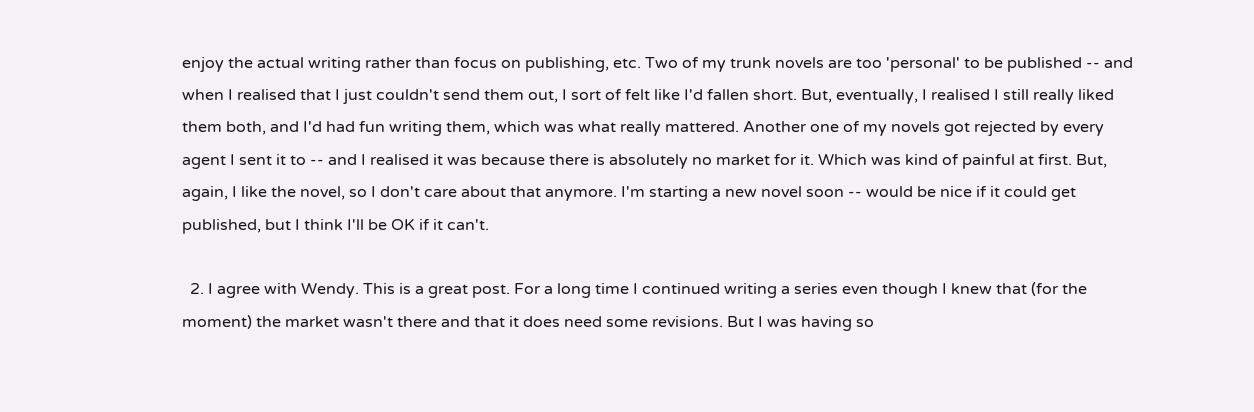enjoy the actual writing rather than focus on publishing, etc. Two of my trunk novels are too 'personal' to be published -- and when I realised that I just couldn't send them out, I sort of felt like I'd fallen short. But, eventually, I realised I still really liked them both, and I'd had fun writing them, which was what really mattered. Another one of my novels got rejected by every agent I sent it to -- and I realised it was because there is absolutely no market for it. Which was kind of painful at first. But, again, I like the novel, so I don't care about that anymore. I'm starting a new novel soon -- would be nice if it could get published, but I think I'll be OK if it can't.

  2. I agree with Wendy. This is a great post. For a long time I continued writing a series even though I knew that (for the moment) the market wasn't there and that it does need some revisions. But I was having so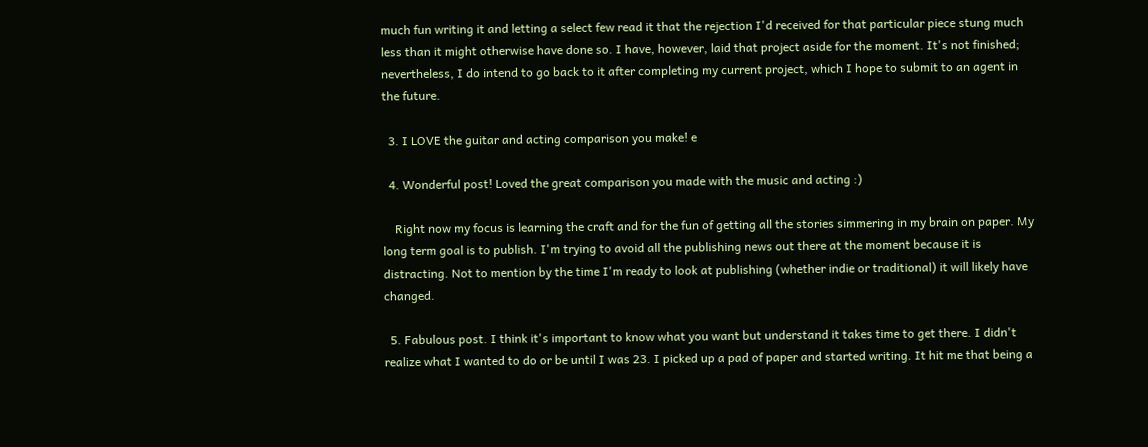much fun writing it and letting a select few read it that the rejection I'd received for that particular piece stung much less than it might otherwise have done so. I have, however, laid that project aside for the moment. It's not finished; nevertheless, I do intend to go back to it after completing my current project, which I hope to submit to an agent in the future.

  3. I LOVE the guitar and acting comparison you make! e

  4. Wonderful post! Loved the great comparison you made with the music and acting :)

    Right now my focus is learning the craft and for the fun of getting all the stories simmering in my brain on paper. My long term goal is to publish. I'm trying to avoid all the publishing news out there at the moment because it is distracting. Not to mention by the time I'm ready to look at publishing (whether indie or traditional) it will likely have changed.

  5. Fabulous post. I think it's important to know what you want but understand it takes time to get there. I didn't realize what I wanted to do or be until I was 23. I picked up a pad of paper and started writing. It hit me that being a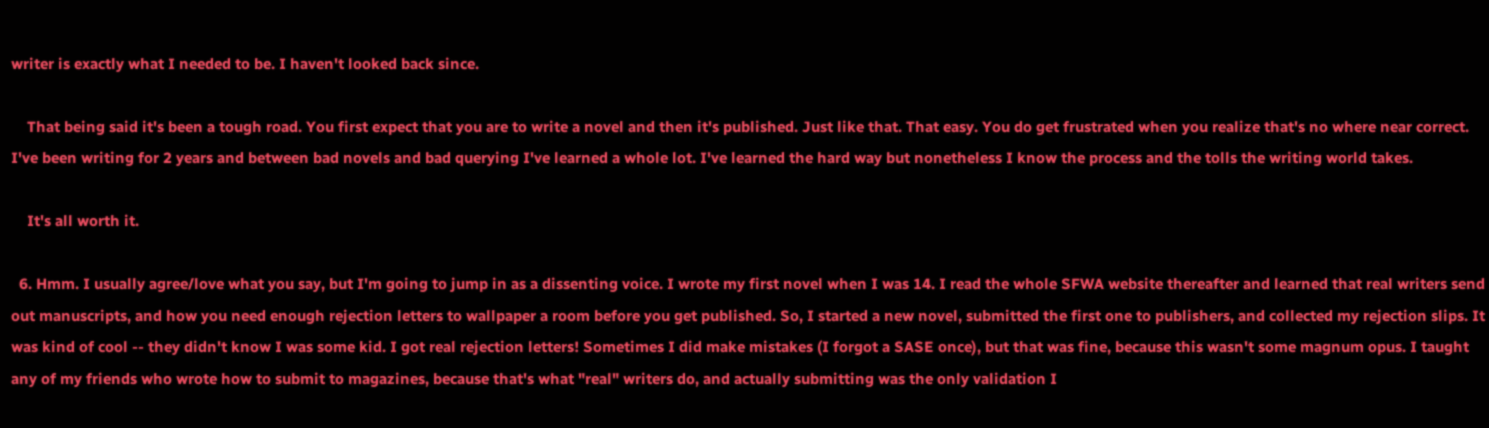writer is exactly what I needed to be. I haven't looked back since.

    That being said it's been a tough road. You first expect that you are to write a novel and then it's published. Just like that. That easy. You do get frustrated when you realize that's no where near correct. I've been writing for 2 years and between bad novels and bad querying I've learned a whole lot. I've learned the hard way but nonetheless I know the process and the tolls the writing world takes.

    It's all worth it.

  6. Hmm. I usually agree/love what you say, but I'm going to jump in as a dissenting voice. I wrote my first novel when I was 14. I read the whole SFWA website thereafter and learned that real writers send out manuscripts, and how you need enough rejection letters to wallpaper a room before you get published. So, I started a new novel, submitted the first one to publishers, and collected my rejection slips. It was kind of cool -- they didn't know I was some kid. I got real rejection letters! Sometimes I did make mistakes (I forgot a SASE once), but that was fine, because this wasn't some magnum opus. I taught any of my friends who wrote how to submit to magazines, because that's what "real" writers do, and actually submitting was the only validation I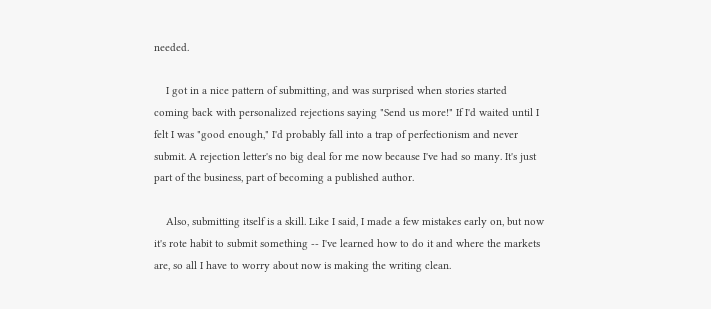needed.

    I got in a nice pattern of submitting, and was surprised when stories started coming back with personalized rejections saying "Send us more!" If I'd waited until I felt I was "good enough," I'd probably fall into a trap of perfectionism and never submit. A rejection letter's no big deal for me now because I've had so many. It's just part of the business, part of becoming a published author.

    Also, submitting itself is a skill. Like I said, I made a few mistakes early on, but now it's rote habit to submit something -- I've learned how to do it and where the markets are, so all I have to worry about now is making the writing clean.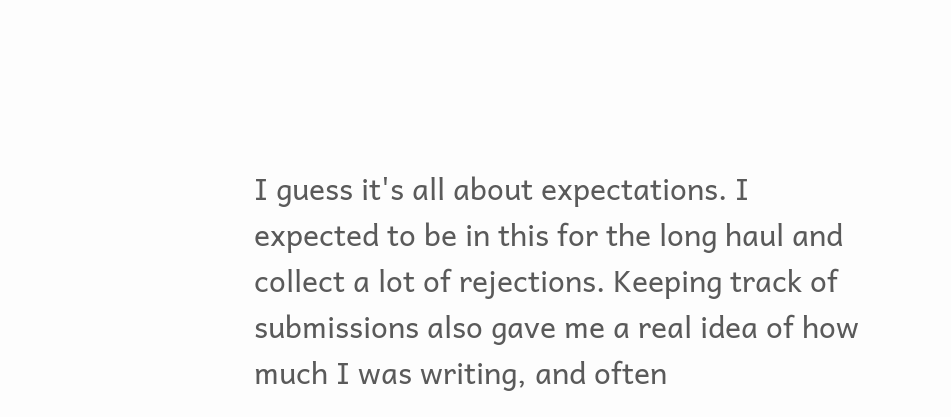I guess it's all about expectations. I expected to be in this for the long haul and collect a lot of rejections. Keeping track of submissions also gave me a real idea of how much I was writing, and often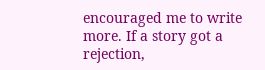encouraged me to write more. If a story got a rejection,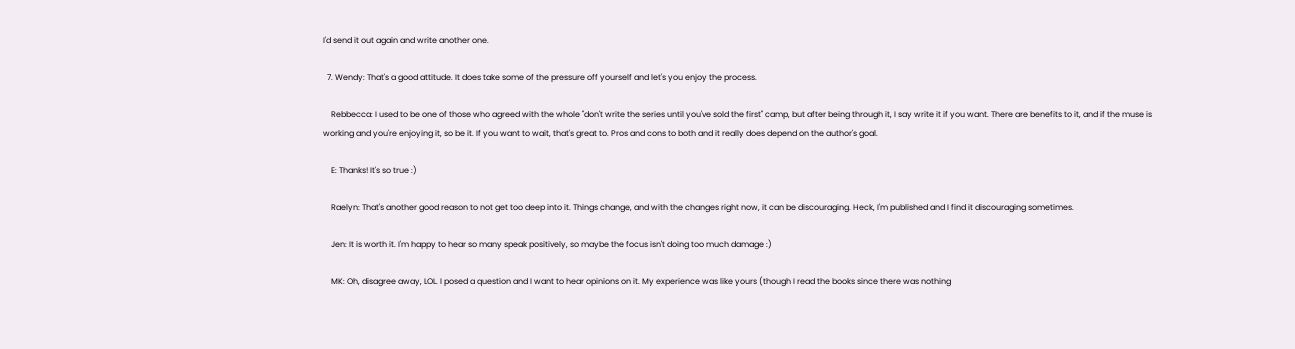I'd send it out again and write another one.

  7. Wendy: That's a good attitude. It does take some of the pressure off yourself and let's you enjoy the process.

    Rebbecca: I used to be one of those who agreed with the whole "don't write the series until you've sold the first" camp, but after being through it, I say write it if you want. There are benefits to it, and if the muse is working and you're enjoying it, so be it. If you want to wait, that's great to. Pros and cons to both and it really does depend on the author's goal.

    E: Thanks! It's so true :)

    Raelyn: That's another good reason to not get too deep into it. Things change, and with the changes right now, it can be discouraging. Heck, I'm published and I find it discouraging sometimes.

    Jen: It is worth it. I'm happy to hear so many speak positively, so maybe the focus isn't doing too much damage :)

    MK: Oh, disagree away, LOL. I posed a question and I want to hear opinions on it. My experience was like yours (though I read the books since there was nothing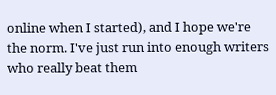online when I started), and I hope we're the norm. I've just run into enough writers who really beat them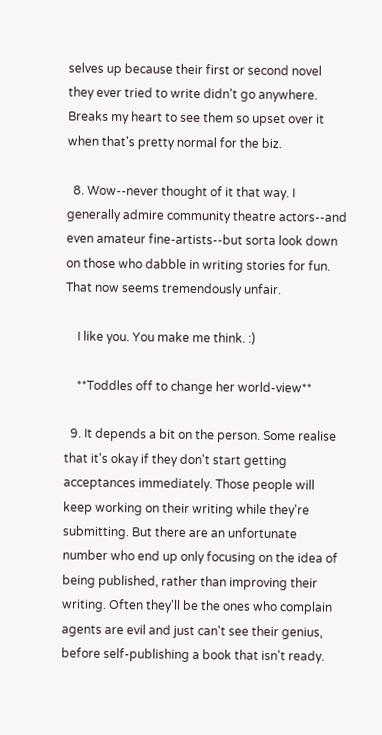selves up because their first or second novel they ever tried to write didn't go anywhere. Breaks my heart to see them so upset over it when that's pretty normal for the biz.

  8. Wow--never thought of it that way. I generally admire community theatre actors--and even amateur fine-artists--but sorta look down on those who dabble in writing stories for fun. That now seems tremendously unfair.

    I like you. You make me think. :)

    **Toddles off to change her world-view**

  9. It depends a bit on the person. Some realise that it's okay if they don't start getting acceptances immediately. Those people will keep working on their writing while they're submitting. But there are an unfortunate number who end up only focusing on the idea of being published, rather than improving their writing. Often they'll be the ones who complain agents are evil and just can't see their genius, before self-publishing a book that isn't ready.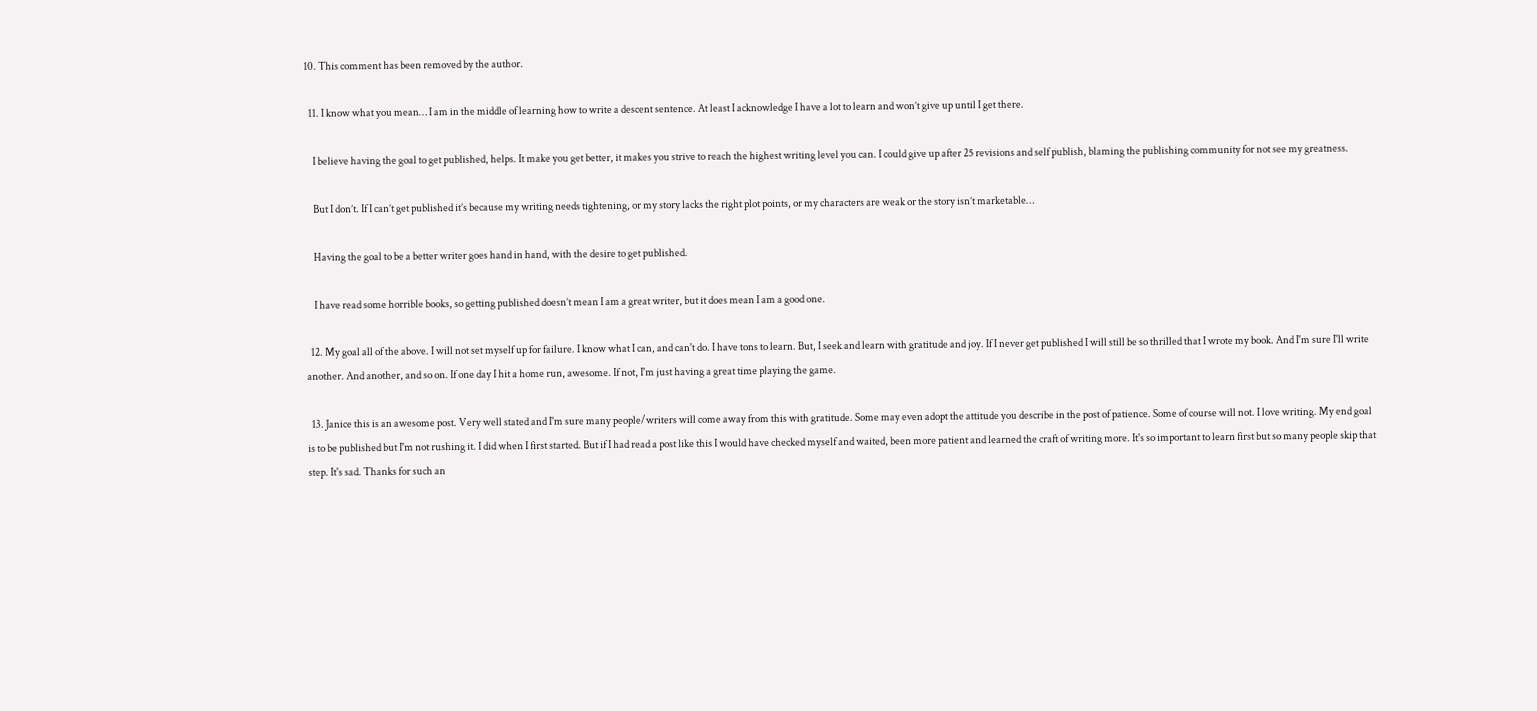10. This comment has been removed by the author.

  11. I know what you mean… I am in the middle of learning how to write a descent sentence. At least I acknowledge I have a lot to learn and won’t give up until I get there.

    I believe having the goal to get published, helps. It make you get better, it makes you strive to reach the highest writing level you can. I could give up after 25 revisions and self publish, blaming the publishing community for not see my greatness.

    But I don’t. If I can’t get published it’s because my writing needs tightening, or my story lacks the right plot points, or my characters are weak or the story isn’t marketable…

    Having the goal to be a better writer goes hand in hand, with the desire to get published.

    I have read some horrible books, so getting published doesn’t mean I am a great writer, but it does mean I am a good one.

  12. My goal all of the above. I will not set myself up for failure. I know what I can, and can't do. I have tons to learn. But, I seek and learn with gratitude and joy. If I never get published I will still be so thrilled that I wrote my book. And I'm sure I'll write another. And another, and so on. If one day I hit a home run, awesome. If not, I'm just having a great time playing the game.

  13. Janice this is an awesome post. Very well stated and I'm sure many people/writers will come away from this with gratitude. Some may even adopt the attitude you describe in the post of patience. Some of course will not. I love writing. My end goal is to be published but I'm not rushing it. I did when I first started. But if I had read a post like this I would have checked myself and waited, been more patient and learned the craft of writing more. It's so important to learn first but so many people skip that step. It's sad. Thanks for such an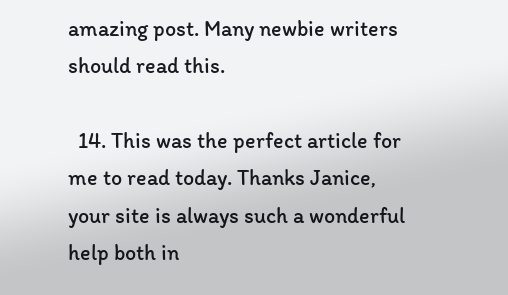amazing post. Many newbie writers should read this.

  14. This was the perfect article for me to read today. Thanks Janice, your site is always such a wonderful help both in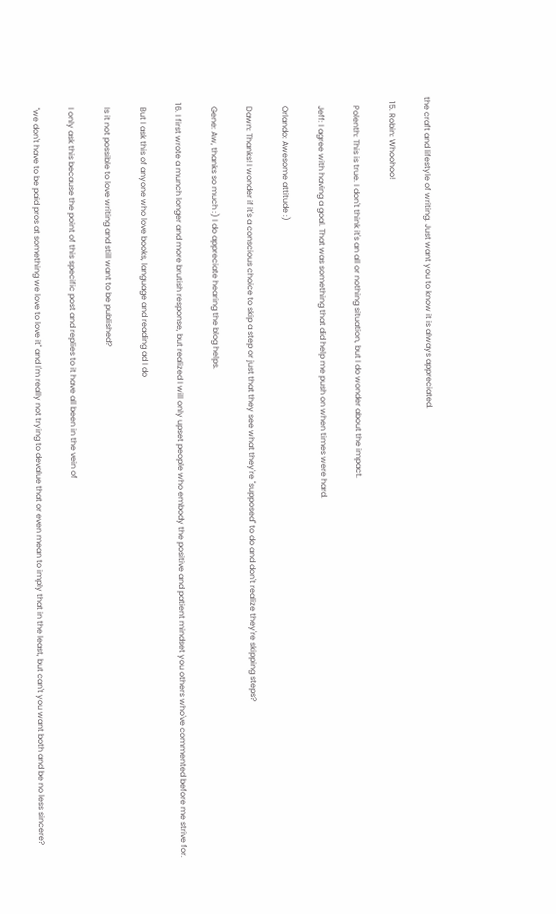the craft and lifestyle of writing. Just want you to know it is always appreciated.

  15. Robin: Whoohoo!

    Polenth: This is true. I don't think it's an all or nothing situation, but I do wonder about the impact.

    Jeff: I agree with having a goal. That was something that did help me push on when times were hard.

    Orlando: Awesome attitude :)

    Dawn: Thanks! I wonder if it's a conscious choice to skip a step or just that they see what they're "supposed" to do and don't realize they're skipping steps?

    Gene: Aw, thanks so much :) I do appreciate hearing the blog helps.

  16. I first wrote a munch longer and more brutish response, but realized I will only upset people who embody the positive and patient mindset you others who've commented before me strive for.

    But I ask this of anyone who love books, language and reading ad I do

    Is it not possible to love writing and still want to be published?

    I only ask this because the point of this specific post and replies to it have all been in the vein of

    "we don't have to be paid pros at something we love to love it" and I'm really not trying to devalue that or even mean to imply that in the least, but can't you want both and be no less sincere?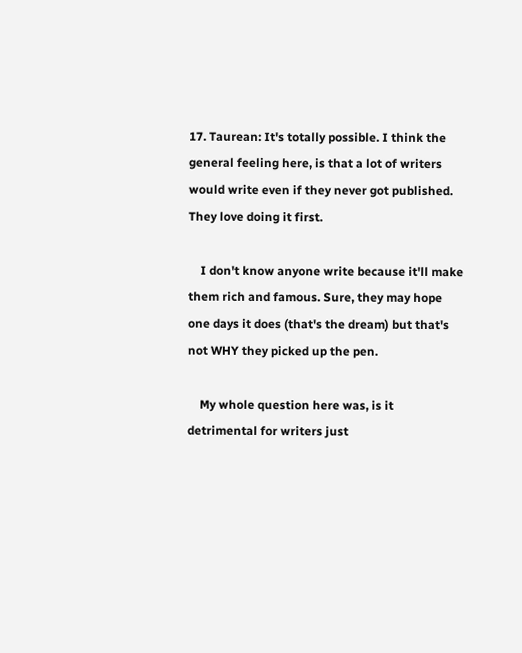17. Taurean: It's totally possible. I think the general feeling here, is that a lot of writers would write even if they never got published. They love doing it first.

    I don't know anyone write because it'll make them rich and famous. Sure, they may hope one days it does (that's the dream) but that's not WHY they picked up the pen.

    My whole question here was, is it detrimental for writers just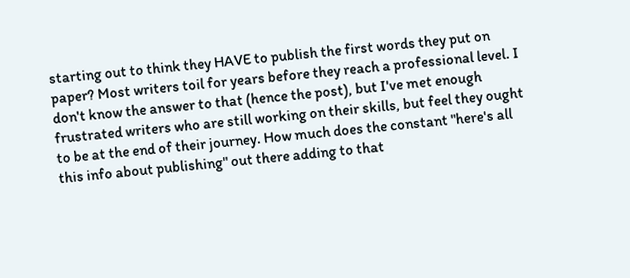starting out to think they HAVE to publish the first words they put on paper? Most writers toil for years before they reach a professional level. I don't know the answer to that (hence the post), but I've met enough frustrated writers who are still working on their skills, but feel they ought to be at the end of their journey. How much does the constant "here's all this info about publishing" out there adding to that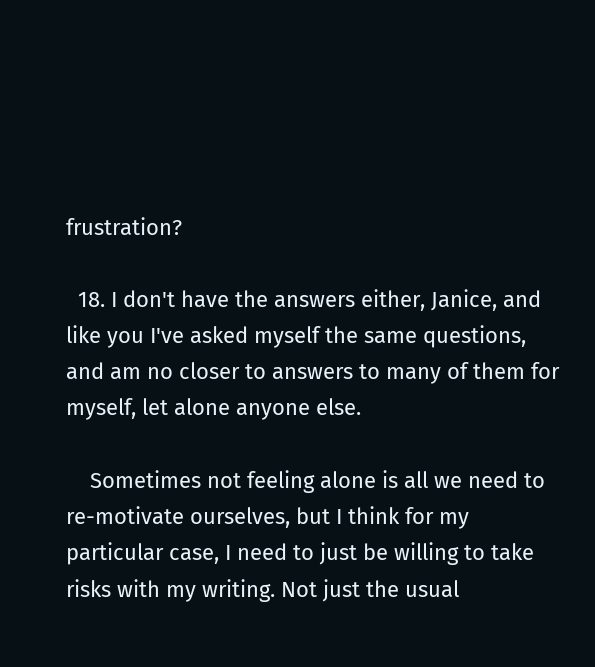frustration?

  18. I don't have the answers either, Janice, and like you I've asked myself the same questions, and am no closer to answers to many of them for myself, let alone anyone else.

    Sometimes not feeling alone is all we need to re-motivate ourselves, but I think for my particular case, I need to just be willing to take risks with my writing. Not just the usual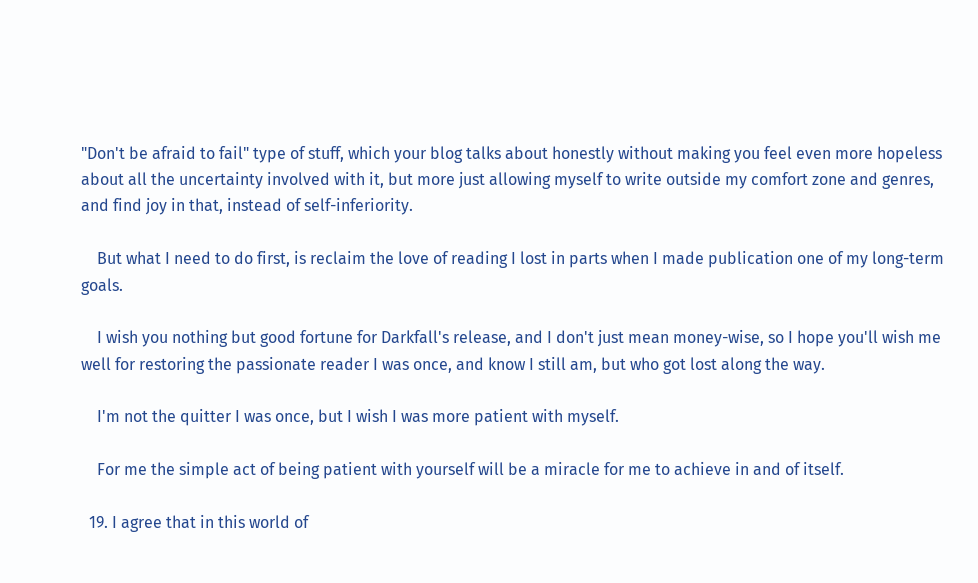"Don't be afraid to fail" type of stuff, which your blog talks about honestly without making you feel even more hopeless about all the uncertainty involved with it, but more just allowing myself to write outside my comfort zone and genres, and find joy in that, instead of self-inferiority.

    But what I need to do first, is reclaim the love of reading I lost in parts when I made publication one of my long-term goals.

    I wish you nothing but good fortune for Darkfall's release, and I don't just mean money-wise, so I hope you'll wish me well for restoring the passionate reader I was once, and know I still am, but who got lost along the way.

    I'm not the quitter I was once, but I wish I was more patient with myself.

    For me the simple act of being patient with yourself will be a miracle for me to achieve in and of itself.

  19. I agree that in this world of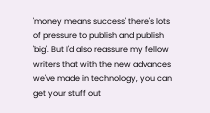'money means success' there's lots of pressure to publish and publish 'big'. But I'd also reassure my fellow writers that with the new advances we've made in technology, you can get your stuff out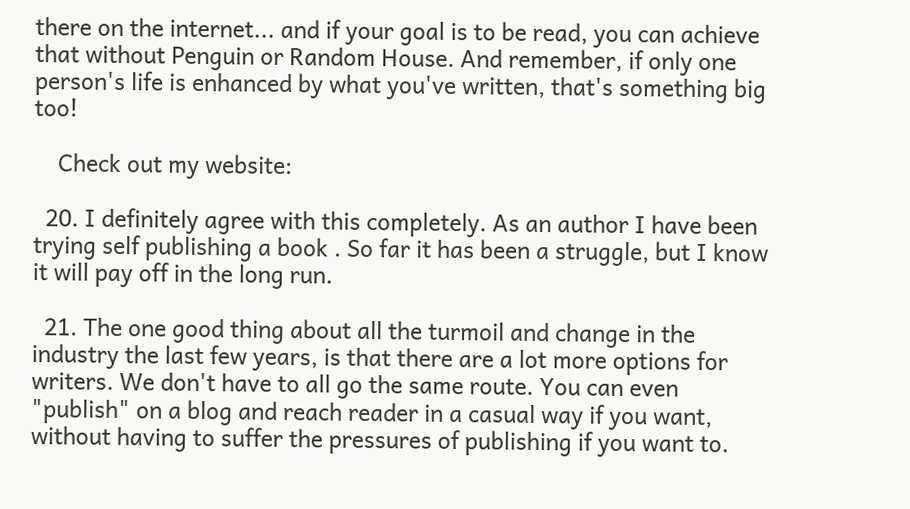there on the internet... and if your goal is to be read, you can achieve that without Penguin or Random House. And remember, if only one person's life is enhanced by what you've written, that's something big too!

    Check out my website:

  20. I definitely agree with this completely. As an author I have been trying self publishing a book . So far it has been a struggle, but I know it will pay off in the long run.

  21. The one good thing about all the turmoil and change in the industry the last few years, is that there are a lot more options for writers. We don't have to all go the same route. You can even "publish" on a blog and reach reader in a casual way if you want, without having to suffer the pressures of publishing if you want to.